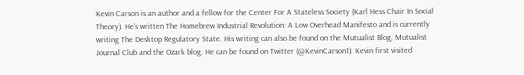Kevin Carson is an author and a fellow for the Center For A Stateless Society (Karl Hess Chair In Social Theory). He's written The Homebrew Industrial Revolution: A Low Overhead Manifesto and is currently writing The Desktop Regulatory State. His writing can also be found on the Mutualist Blog, Mutualist Journal Club and the Ozark blog. He can be found on Twitter (@KevinCarson1). Kevin first visited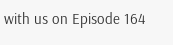with us on Episode 164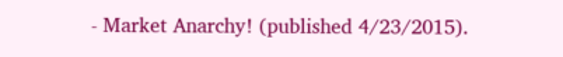- Market Anarchy! (published 4/23/2015).